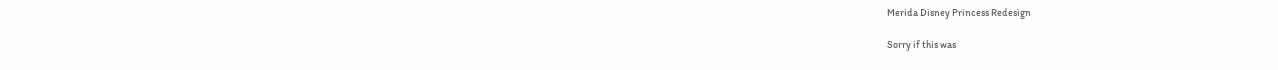Merida Disney Princess Redesign

Sorry if this was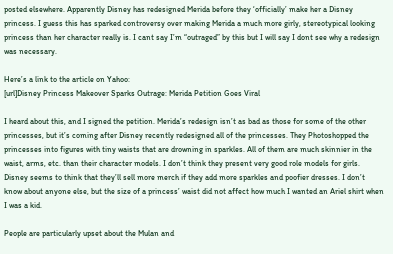posted elsewhere. Apparently Disney has redesigned Merida before they ‘officially’ make her a Disney princess. I guess this has sparked controversy over making Merida a much more girly, stereotypical looking princess than her character really is. I cant say I’m “outraged” by this but I will say I dont see why a redesign was necessary.

Here’s a link to the article on Yahoo:
[url]Disney Princess Makeover Sparks Outrage: Merida Petition Goes Viral

I heard about this, and I signed the petition. Merida’s redesign isn’t as bad as those for some of the other princesses, but it’s coming after Disney recently redesigned all of the princesses. They Photoshopped the princesses into figures with tiny waists that are drowning in sparkles. All of them are much skinnier in the waist, arms, etc. than their character models. I don’t think they present very good role models for girls. Disney seems to think that they’ll sell more merch if they add more sparkles and poofier dresses. I don’t know about anyone else, but the size of a princess’ waist did not affect how much I wanted an Ariel shirt when I was a kid.

People are particularly upset about the Mulan and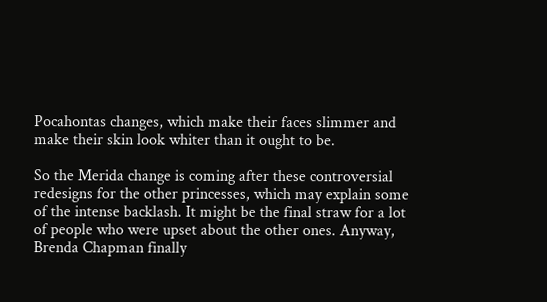Pocahontas changes, which make their faces slimmer and make their skin look whiter than it ought to be.

So the Merida change is coming after these controversial redesigns for the other princesses, which may explain some of the intense backlash. It might be the final straw for a lot of people who were upset about the other ones. Anyway, Brenda Chapman finally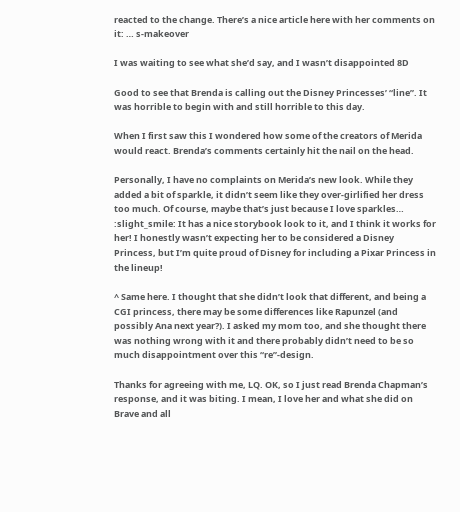reacted to the change. There’s a nice article here with her comments on it: … s-makeover

I was waiting to see what she’d say, and I wasn’t disappointed 8D

Good to see that Brenda is calling out the Disney Princesses’ “line”. It was horrible to begin with and still horrible to this day.

When I first saw this I wondered how some of the creators of Merida would react. Brenda’s comments certainly hit the nail on the head.

Personally, I have no complaints on Merida’s new look. While they added a bit of sparkle, it didn’t seem like they over-girlified her dress too much. Of course, maybe that’s just because I love sparkles… :slight_smile: It has a nice storybook look to it, and I think it works for her! I honestly wasn’t expecting her to be considered a Disney Princess, but I’m quite proud of Disney for including a Pixar Princess in the lineup!

^ Same here. I thought that she didn’t look that different, and being a CGI princess, there may be some differences like Rapunzel (and possibly Ana next year?). I asked my mom too, and she thought there was nothing wrong with it and there probably didn’t need to be so much disappointment over this “re”-design.

Thanks for agreeing with me, LQ. OK, so I just read Brenda Chapman’s response, and it was biting. I mean, I love her and what she did on Brave and all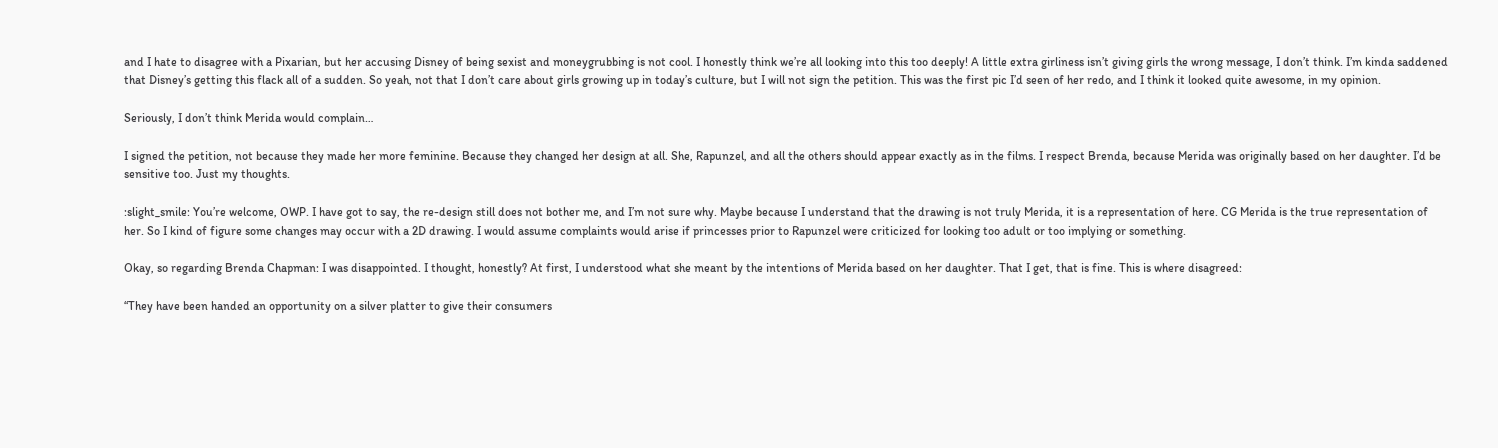and I hate to disagree with a Pixarian, but her accusing Disney of being sexist and moneygrubbing is not cool. I honestly think we’re all looking into this too deeply! A little extra girliness isn’t giving girls the wrong message, I don’t think. I’m kinda saddened that Disney’s getting this flack all of a sudden. So yeah, not that I don’t care about girls growing up in today’s culture, but I will not sign the petition. This was the first pic I’d seen of her redo, and I think it looked quite awesome, in my opinion.

Seriously, I don’t think Merida would complain…

I signed the petition, not because they made her more feminine. Because they changed her design at all. She, Rapunzel, and all the others should appear exactly as in the films. I respect Brenda, because Merida was originally based on her daughter. I’d be sensitive too. Just my thoughts.

:slight_smile: You’re welcome, OWP. I have got to say, the re-design still does not bother me, and I’m not sure why. Maybe because I understand that the drawing is not truly Merida, it is a representation of here. CG Merida is the true representation of her. So I kind of figure some changes may occur with a 2D drawing. I would assume complaints would arise if princesses prior to Rapunzel were criticized for looking too adult or too implying or something.

Okay, so regarding Brenda Chapman: I was disappointed. I thought, honestly? At first, I understood what she meant by the intentions of Merida based on her daughter. That I get, that is fine. This is where disagreed:

“They have been handed an opportunity on a silver platter to give their consumers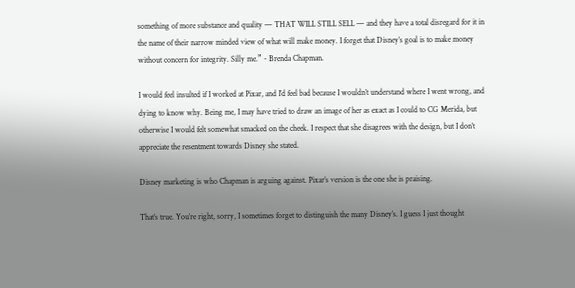something of more substance and quality — THAT WILL STILL SELL — and they have a total disregard for it in the name of their narrow minded view of what will make money. I forget that Disney’s goal is to make money without concern for integrity. Silly me.” - Brenda Chapman.

I would feel insulted if I worked at Pixar, and I’d feel bad because I wouldn’t understand where I went wrong, and dying to know why. Being me, I may have tried to draw an image of her as exact as I could to CG Merida, but otherwise I would felt somewhat smacked on the cheek. I respect that she disagrees with the design, but I don’t appreciate the resentment towards Disney she stated.

Disney marketing is who Chapman is arguing against. Pixar’s version is the one she is praising.

That’s true. You’re right, sorry, I sometimes forget to distinguish the many Disney’s. I guess I just thought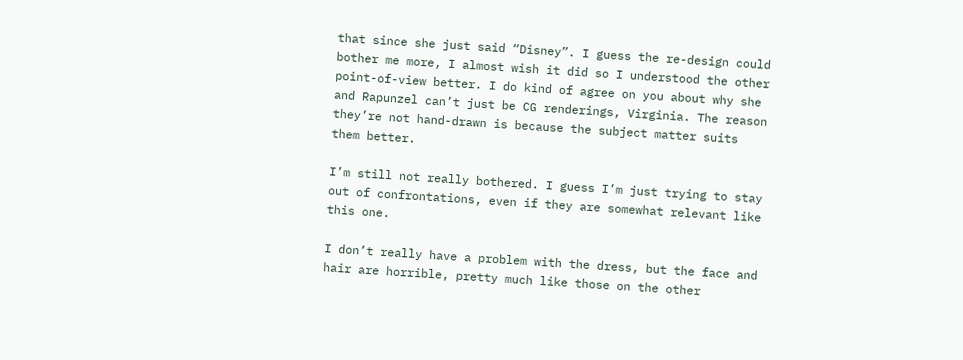that since she just said “Disney”. I guess the re-design could bother me more, I almost wish it did so I understood the other point-of-view better. I do kind of agree on you about why she and Rapunzel can’t just be CG renderings, Virginia. The reason they’re not hand-drawn is because the subject matter suits them better.

I’m still not really bothered. I guess I’m just trying to stay out of confrontations, even if they are somewhat relevant like this one.

I don’t really have a problem with the dress, but the face and hair are horrible, pretty much like those on the other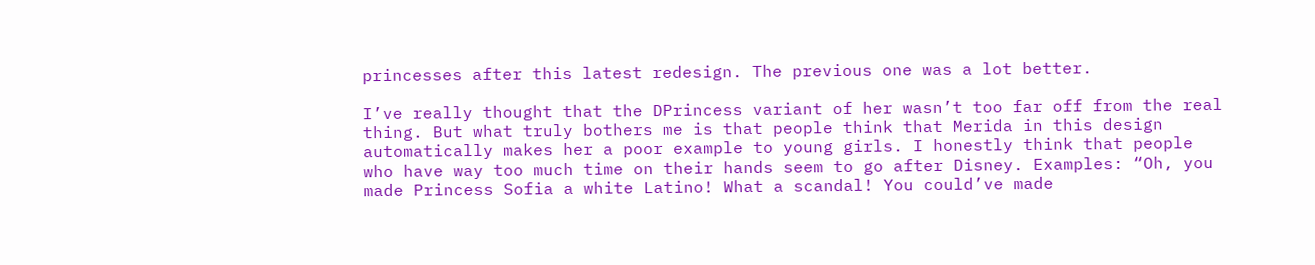princesses after this latest redesign. The previous one was a lot better.

I’ve really thought that the DPrincess variant of her wasn’t too far off from the real thing. But what truly bothers me is that people think that Merida in this design automatically makes her a poor example to young girls. I honestly think that people who have way too much time on their hands seem to go after Disney. Examples: “Oh, you made Princess Sofia a white Latino! What a scandal! You could’ve made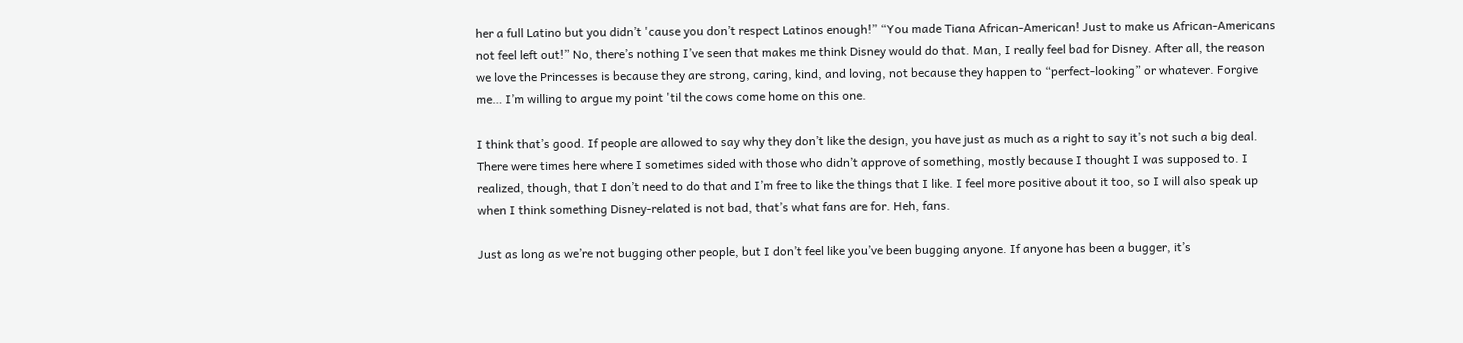her a full Latino but you didn’t 'cause you don’t respect Latinos enough!” “You made Tiana African-American! Just to make us African-Americans not feel left out!” No, there’s nothing I’ve seen that makes me think Disney would do that. Man, I really feel bad for Disney. After all, the reason we love the Princesses is because they are strong, caring, kind, and loving, not because they happen to “perfect-looking” or whatever. Forgive me… I’m willing to argue my point 'til the cows come home on this one.

I think that’s good. If people are allowed to say why they don’t like the design, you have just as much as a right to say it’s not such a big deal. There were times here where I sometimes sided with those who didn’t approve of something, mostly because I thought I was supposed to. I realized, though, that I don’t need to do that and I’m free to like the things that I like. I feel more positive about it too, so I will also speak up when I think something Disney-related is not bad, that’s what fans are for. Heh, fans.

Just as long as we’re not bugging other people, but I don’t feel like you’ve been bugging anyone. If anyone has been a bugger, it’s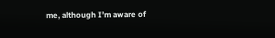me, although I’m aware of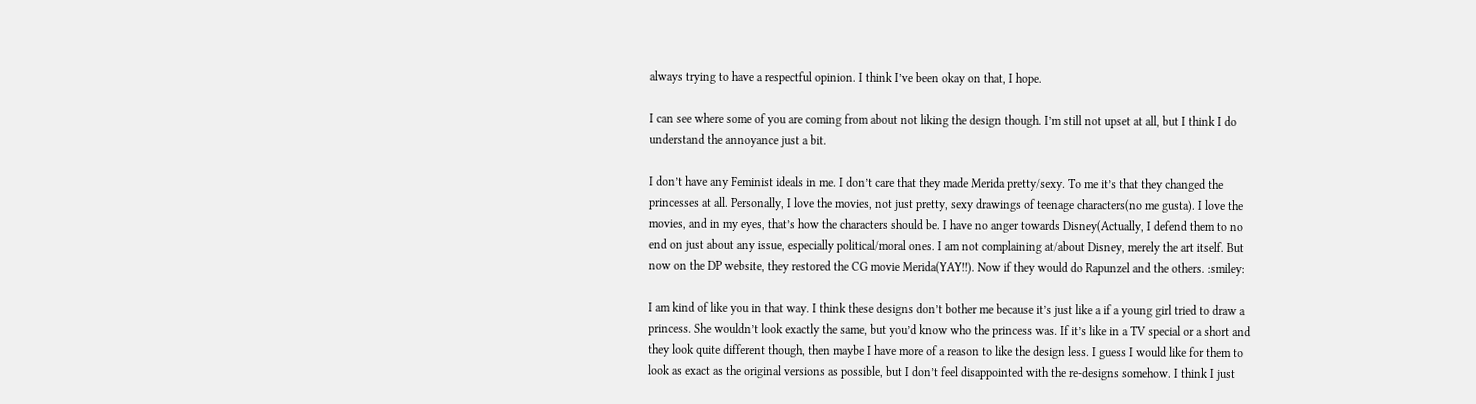always trying to have a respectful opinion. I think I’ve been okay on that, I hope.

I can see where some of you are coming from about not liking the design though. I’m still not upset at all, but I think I do understand the annoyance just a bit.

I don’t have any Feminist ideals in me. I don’t care that they made Merida pretty/sexy. To me it’s that they changed the princesses at all. Personally, I love the movies, not just pretty, sexy drawings of teenage characters(no me gusta). I love the movies, and in my eyes, that’s how the characters should be. I have no anger towards Disney(Actually, I defend them to no end on just about any issue, especially political/moral ones. I am not complaining at/about Disney, merely the art itself. But now on the DP website, they restored the CG movie Merida(YAY!!). Now if they would do Rapunzel and the others. :smiley:

I am kind of like you in that way. I think these designs don’t bother me because it’s just like a if a young girl tried to draw a princess. She wouldn’t look exactly the same, but you’d know who the princess was. If it’s like in a TV special or a short and they look quite different though, then maybe I have more of a reason to like the design less. I guess I would like for them to look as exact as the original versions as possible, but I don’t feel disappointed with the re-designs somehow. I think I just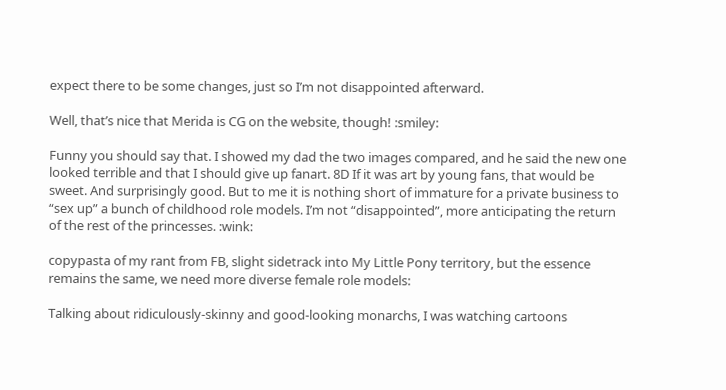expect there to be some changes, just so I’m not disappointed afterward.

Well, that’s nice that Merida is CG on the website, though! :smiley:

Funny you should say that. I showed my dad the two images compared, and he said the new one looked terrible and that I should give up fanart. 8D If it was art by young fans, that would be sweet. And surprisingly good. But to me it is nothing short of immature for a private business to “sex up” a bunch of childhood role models. I’m not “disappointed”, more anticipating the return of the rest of the princesses. :wink:

copypasta of my rant from FB, slight sidetrack into My Little Pony territory, but the essence remains the same, we need more diverse female role models:

Talking about ridiculously-skinny and good-looking monarchs, I was watching cartoons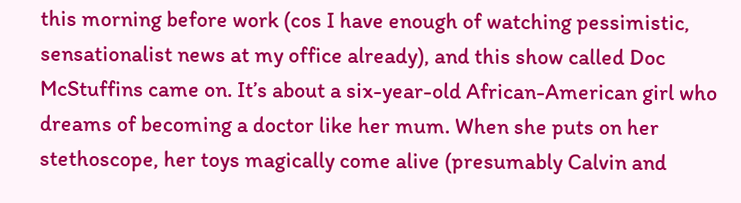this morning before work (cos I have enough of watching pessimistic, sensationalist news at my office already), and this show called Doc McStuffins came on. It’s about a six-year-old African-American girl who dreams of becoming a doctor like her mum. When she puts on her stethoscope, her toys magically come alive (presumably Calvin and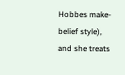Hobbes make-belief style), and she treats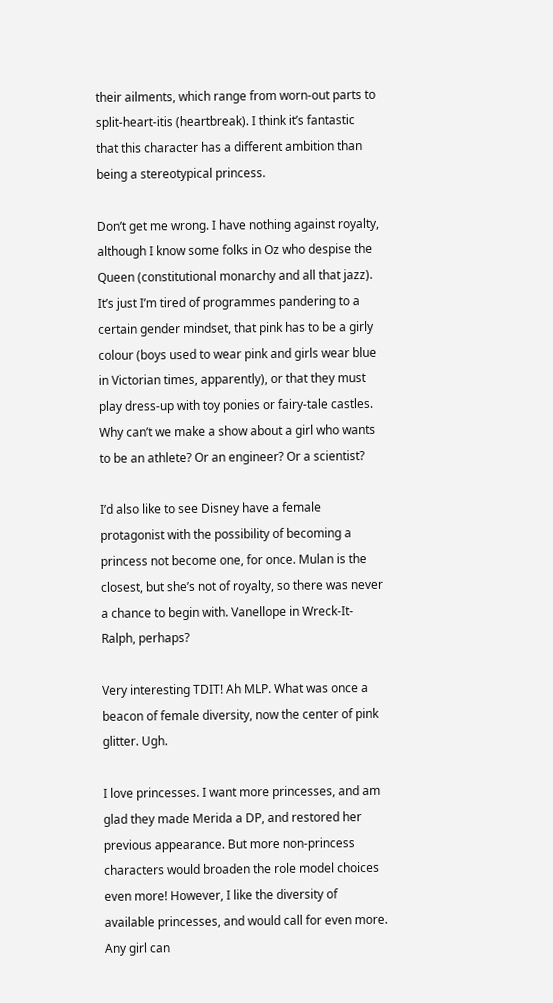their ailments, which range from worn-out parts to split-heart-itis (heartbreak). I think it’s fantastic that this character has a different ambition than being a stereotypical princess.

Don’t get me wrong. I have nothing against royalty, although I know some folks in Oz who despise the Queen (constitutional monarchy and all that jazz). It’s just I’m tired of programmes pandering to a certain gender mindset, that pink has to be a girly colour (boys used to wear pink and girls wear blue in Victorian times, apparently), or that they must play dress-up with toy ponies or fairy-tale castles. Why can’t we make a show about a girl who wants to be an athlete? Or an engineer? Or a scientist?

I’d also like to see Disney have a female protagonist with the possibility of becoming a princess not become one, for once. Mulan is the closest, but she’s not of royalty, so there was never a chance to begin with. Vanellope in Wreck-It-Ralph, perhaps?

Very interesting TDIT! Ah MLP. What was once a beacon of female diversity, now the center of pink glitter. Ugh.

I love princesses. I want more princesses, and am glad they made Merida a DP, and restored her previous appearance. But more non-princess characters would broaden the role model choices even more! However, I like the diversity of available princesses, and would call for even more. Any girl can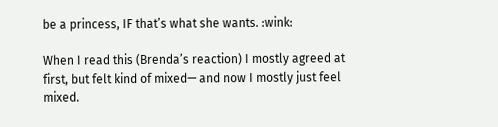be a princess, IF that’s what she wants. :wink:

When I read this (Brenda’s reaction) I mostly agreed at first, but felt kind of mixed— and now I mostly just feel mixed.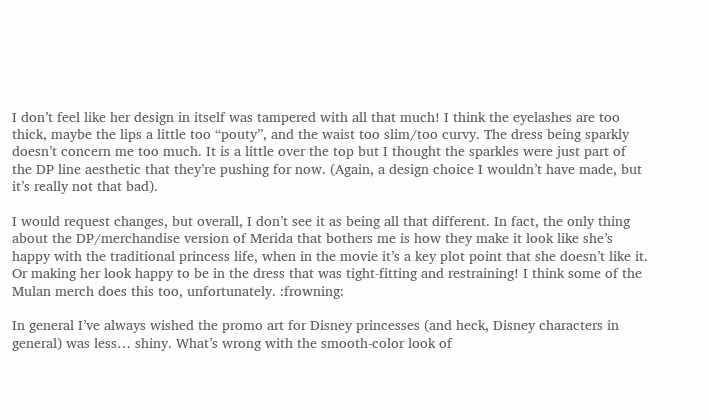I don’t feel like her design in itself was tampered with all that much! I think the eyelashes are too thick, maybe the lips a little too “pouty”, and the waist too slim/too curvy. The dress being sparkly doesn’t concern me too much. It is a little over the top but I thought the sparkles were just part of the DP line aesthetic that they’re pushing for now. (Again, a design choice I wouldn’t have made, but it’s really not that bad).

I would request changes, but overall, I don’t see it as being all that different. In fact, the only thing about the DP/merchandise version of Merida that bothers me is how they make it look like she’s happy with the traditional princess life, when in the movie it’s a key plot point that she doesn’t like it. Or making her look happy to be in the dress that was tight-fitting and restraining! I think some of the Mulan merch does this too, unfortunately. :frowning:

In general I’ve always wished the promo art for Disney princesses (and heck, Disney characters in general) was less… shiny. What’s wrong with the smooth-color look of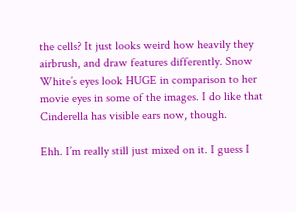the cells? It just looks weird how heavily they airbrush, and draw features differently. Snow White’s eyes look HUGE in comparison to her movie eyes in some of the images. I do like that Cinderella has visible ears now, though.

Ehh. I’m really still just mixed on it. I guess I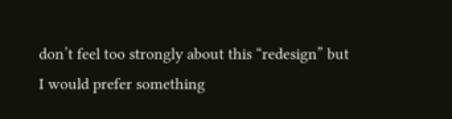don’t feel too strongly about this “redesign” but I would prefer something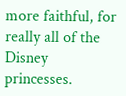more faithful, for really all of the Disney princesses.